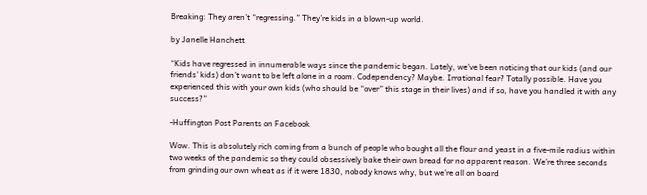Breaking: They aren’t “regressing.” They’re kids in a blown-up world.

by Janelle Hanchett

“Kids have regressed in innumerable ways since the pandemic began. Lately, we’ve been noticing that our kids (and our friends’ kids) don’t want to be left alone in a room. Codependency? Maybe. Irrational fear? Totally possible. Have you experienced this with your own kids (who should be “over” this stage in their lives) and if so, have you handled it with any success?”

-Huffington Post Parents on Facebook

Wow. This is absolutely rich coming from a bunch of people who bought all the flour and yeast in a five-mile radius within two weeks of the pandemic so they could obsessively bake their own bread for no apparent reason. We’re three seconds from grinding our own wheat as if it were 1830, nobody knows why, but we’re all on board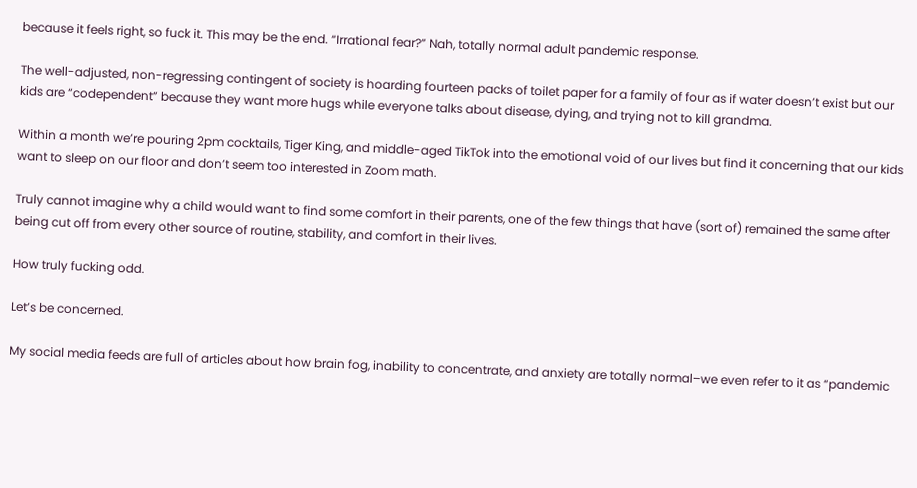because it feels right, so fuck it. This may be the end. “Irrational fear?” Nah, totally normal adult pandemic response.

The well-adjusted, non-regressing contingent of society is hoarding fourteen packs of toilet paper for a family of four as if water doesn’t exist but our kids are “codependent” because they want more hugs while everyone talks about disease, dying, and trying not to kill grandma.

Within a month we’re pouring 2pm cocktails, Tiger King, and middle-aged TikTok into the emotional void of our lives but find it concerning that our kids want to sleep on our floor and don’t seem too interested in Zoom math.

Truly cannot imagine why a child would want to find some comfort in their parents, one of the few things that have (sort of) remained the same after being cut off from every other source of routine, stability, and comfort in their lives.

How truly fucking odd.

Let’s be concerned.

My social media feeds are full of articles about how brain fog, inability to concentrate, and anxiety are totally normal–we even refer to it as “pandemic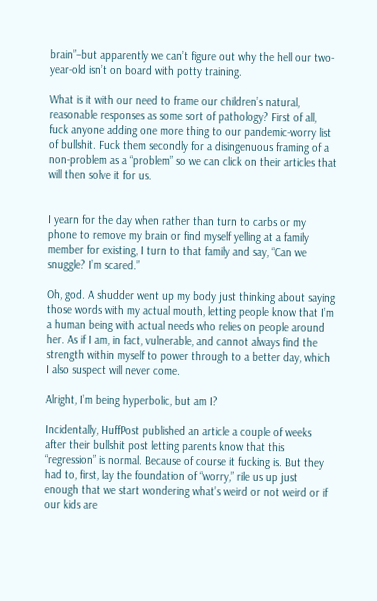brain”–but apparently we can’t figure out why the hell our two-year-old isn’t on board with potty training.

What is it with our need to frame our children’s natural, reasonable responses as some sort of pathology? First of all, fuck anyone adding one more thing to our pandemic-worry list of bullshit. Fuck them secondly for a disingenuous framing of a non-problem as a “problem” so we can click on their articles that will then solve it for us.


I yearn for the day when rather than turn to carbs or my phone to remove my brain or find myself yelling at a family member for existing, I turn to that family and say, “Can we snuggle? I’m scared.”

Oh, god. A shudder went up my body just thinking about saying those words with my actual mouth, letting people know that I’m a human being with actual needs who relies on people around her. As if I am, in fact, vulnerable, and cannot always find the strength within myself to power through to a better day, which I also suspect will never come.

Alright, I’m being hyperbolic, but am I?

Incidentally, HuffPost published an article a couple of weeks after their bullshit post letting parents know that this “regression” is normal. Because of course it fucking is. But they had to, first, lay the foundation of “worry,” rile us up just enough that we start wondering what’s weird or not weird or if our kids are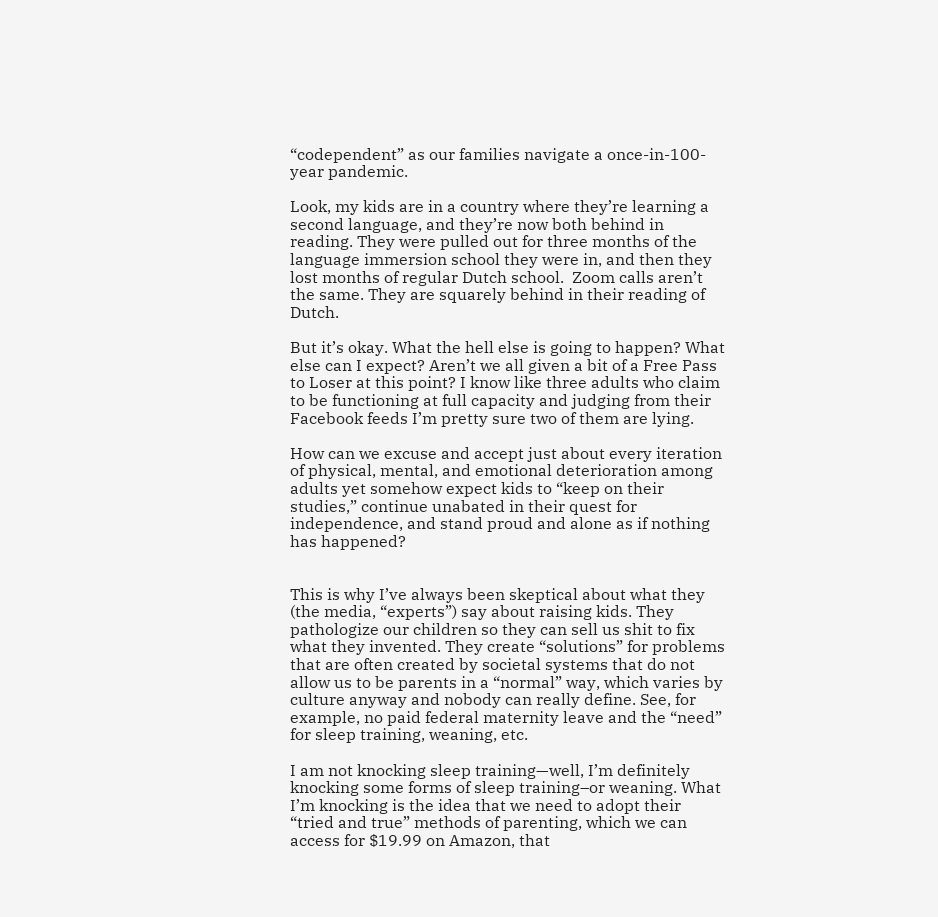“codependent” as our families navigate a once-in-100-year pandemic.

Look, my kids are in a country where they’re learning a second language, and they’re now both behind in reading. They were pulled out for three months of the language immersion school they were in, and then they lost months of regular Dutch school.  Zoom calls aren’t the same. They are squarely behind in their reading of Dutch.

But it’s okay. What the hell else is going to happen? What else can I expect? Aren’t we all given a bit of a Free Pass to Loser at this point? I know like three adults who claim to be functioning at full capacity and judging from their Facebook feeds I’m pretty sure two of them are lying.

How can we excuse and accept just about every iteration of physical, mental, and emotional deterioration among adults yet somehow expect kids to “keep on their studies,” continue unabated in their quest for independence, and stand proud and alone as if nothing has happened?


This is why I’ve always been skeptical about what they (the media, “experts”) say about raising kids. They pathologize our children so they can sell us shit to fix what they invented. They create “solutions” for problems that are often created by societal systems that do not allow us to be parents in a “normal” way, which varies by culture anyway and nobody can really define. See, for example, no paid federal maternity leave and the “need” for sleep training, weaning, etc.

I am not knocking sleep training—well, I’m definitely knocking some forms of sleep training–or weaning. What I’m knocking is the idea that we need to adopt their “tried and true” methods of parenting, which we can access for $19.99 on Amazon, that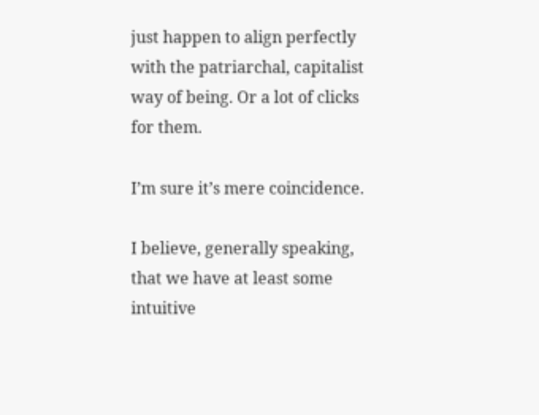just happen to align perfectly with the patriarchal, capitalist way of being. Or a lot of clicks for them.

I’m sure it’s mere coincidence.

I believe, generally speaking, that we have at least some intuitive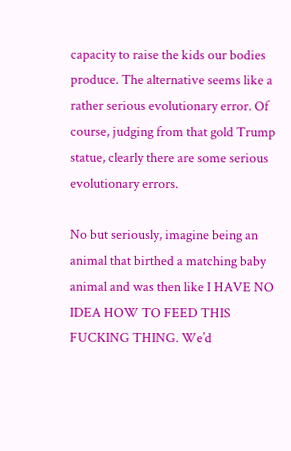capacity to raise the kids our bodies produce. The alternative seems like a rather serious evolutionary error. Of course, judging from that gold Trump statue, clearly there are some serious evolutionary errors.

No but seriously, imagine being an animal that birthed a matching baby animal and was then like I HAVE NO IDEA HOW TO FEED THIS FUCKING THING. We’d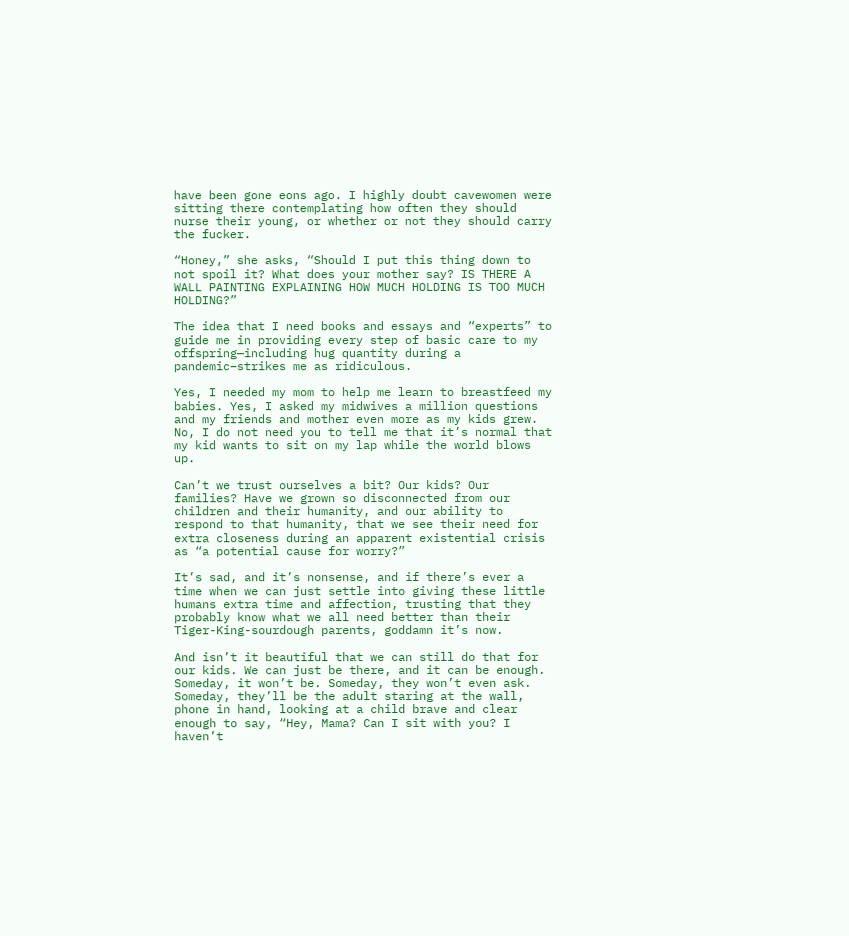have been gone eons ago. I highly doubt cavewomen were sitting there contemplating how often they should nurse their young, or whether or not they should carry the fucker.

“Honey,” she asks, “Should I put this thing down to not spoil it? What does your mother say? IS THERE A WALL PAINTING EXPLAINING HOW MUCH HOLDING IS TOO MUCH HOLDING?”

The idea that I need books and essays and “experts” to guide me in providing every step of basic care to my offspring—including hug quantity during a pandemic–strikes me as ridiculous.

Yes, I needed my mom to help me learn to breastfeed my babies. Yes, I asked my midwives a million questions and my friends and mother even more as my kids grew. No, I do not need you to tell me that it’s normal that my kid wants to sit on my lap while the world blows up.

Can’t we trust ourselves a bit? Our kids? Our families? Have we grown so disconnected from our children and their humanity, and our ability to respond to that humanity, that we see their need for extra closeness during an apparent existential crisis as “a potential cause for worry?”

It’s sad, and it’s nonsense, and if there’s ever a time when we can just settle into giving these little humans extra time and affection, trusting that they probably know what we all need better than their Tiger-King-sourdough parents, goddamn it’s now.

And isn’t it beautiful that we can still do that for our kids. We can just be there, and it can be enough. Someday, it won’t be. Someday, they won’t even ask. Someday, they’ll be the adult staring at the wall, phone in hand, looking at a child brave and clear enough to say, “Hey, Mama? Can I sit with you? I haven’t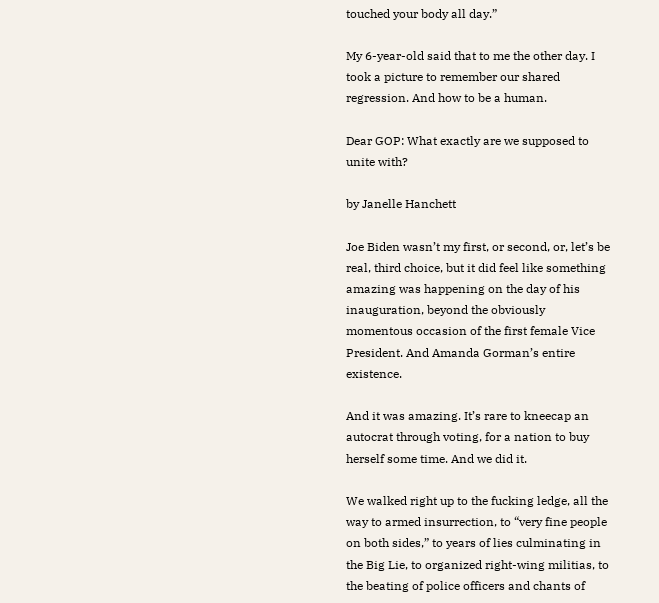touched your body all day.”

My 6-year-old said that to me the other day. I took a picture to remember our shared regression. And how to be a human.

Dear GOP: What exactly are we supposed to unite with?

by Janelle Hanchett

Joe Biden wasn’t my first, or second, or, let’s be real, third choice, but it did feel like something amazing was happening on the day of his inauguration, beyond the obviously momentous occasion of the first female Vice President. And Amanda Gorman’s entire existence.

And it was amazing. It’s rare to kneecap an autocrat through voting, for a nation to buy herself some time. And we did it.

We walked right up to the fucking ledge, all the way to armed insurrection, to “very fine people on both sides,” to years of lies culminating in the Big Lie, to organized right-wing militias, to the beating of police officers and chants of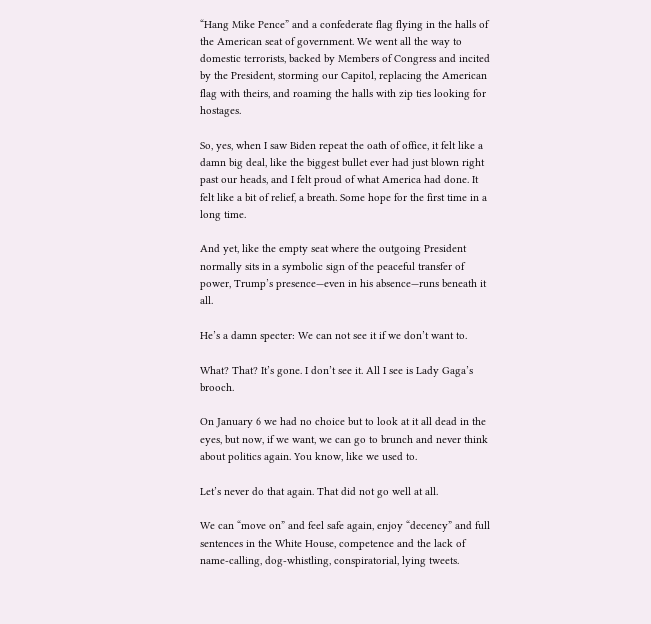“Hang Mike Pence” and a confederate flag flying in the halls of the American seat of government. We went all the way to domestic terrorists, backed by Members of Congress and incited by the President, storming our Capitol, replacing the American flag with theirs, and roaming the halls with zip ties looking for hostages.

So, yes, when I saw Biden repeat the oath of office, it felt like a damn big deal, like the biggest bullet ever had just blown right past our heads, and I felt proud of what America had done. It felt like a bit of relief, a breath. Some hope for the first time in a long time.

And yet, like the empty seat where the outgoing President normally sits in a symbolic sign of the peaceful transfer of power, Trump’s presence—even in his absence—runs beneath it all.

He’s a damn specter: We can not see it if we don’t want to.

What? That? It’s gone. I don’t see it. All I see is Lady Gaga’s brooch.

On January 6 we had no choice but to look at it all dead in the eyes, but now, if we want, we can go to brunch and never think about politics again. You know, like we used to.

Let’s never do that again. That did not go well at all.

We can “move on” and feel safe again, enjoy “decency” and full sentences in the White House, competence and the lack of name-calling, dog-whistling, conspiratorial, lying tweets.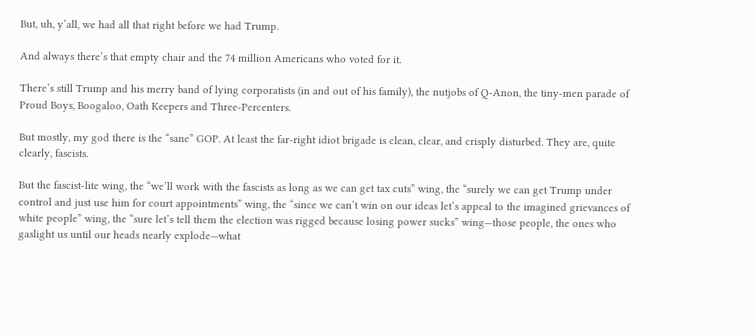But, uh, y’all, we had all that right before we had Trump.

And always there’s that empty chair and the 74 million Americans who voted for it.

There’s still Trump and his merry band of lying corporatists (in and out of his family), the nutjobs of Q-Anon, the tiny-men parade of Proud Boys, Boogaloo, Oath Keepers and Three-Percenters.

But mostly, my god there is the “sane” GOP. At least the far-right idiot brigade is clean, clear, and crisply disturbed. They are, quite clearly, fascists.

But the fascist-lite wing, the “we’ll work with the fascists as long as we can get tax cuts” wing, the “surely we can get Trump under control and just use him for court appointments” wing, the “since we can’t win on our ideas let’s appeal to the imagined grievances of white people” wing, the “sure let’s tell them the election was rigged because losing power sucks” wing—those people, the ones who gaslight us until our heads nearly explode—what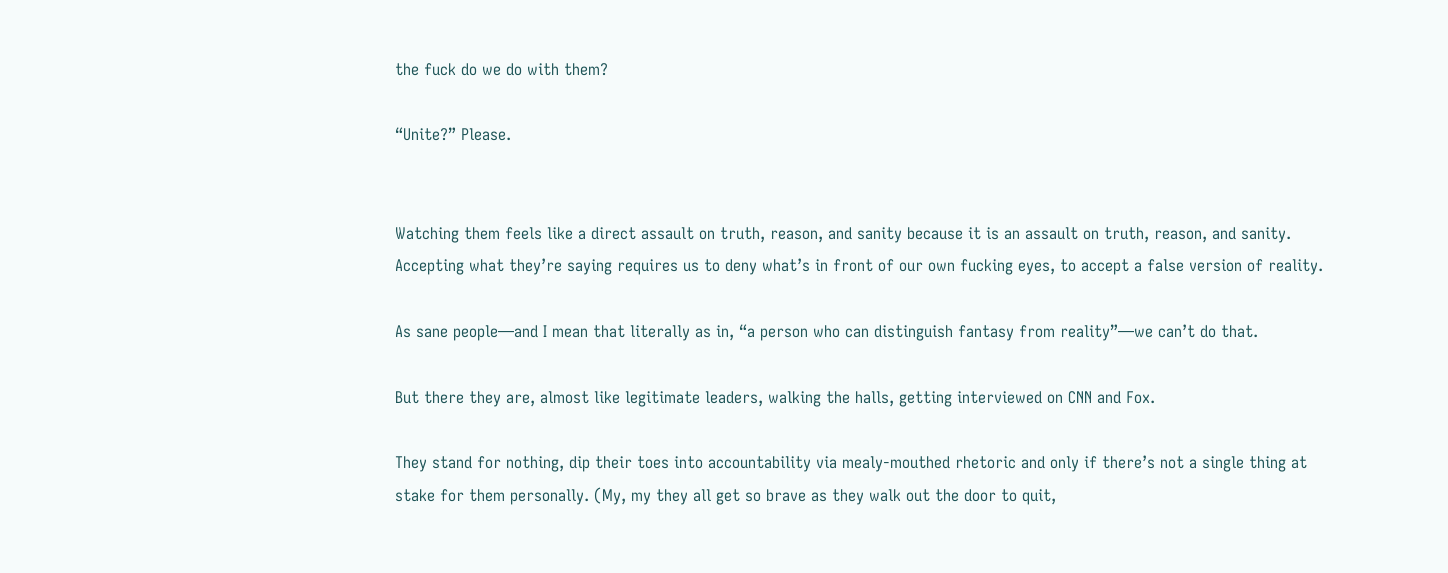the fuck do we do with them?

“Unite?” Please.


Watching them feels like a direct assault on truth, reason, and sanity because it is an assault on truth, reason, and sanity. Accepting what they’re saying requires us to deny what’s in front of our own fucking eyes, to accept a false version of reality.

As sane people—and I mean that literally as in, “a person who can distinguish fantasy from reality”—we can’t do that.

But there they are, almost like legitimate leaders, walking the halls, getting interviewed on CNN and Fox.

They stand for nothing, dip their toes into accountability via mealy-mouthed rhetoric and only if there’s not a single thing at stake for them personally. (My, my they all get so brave as they walk out the door to quit,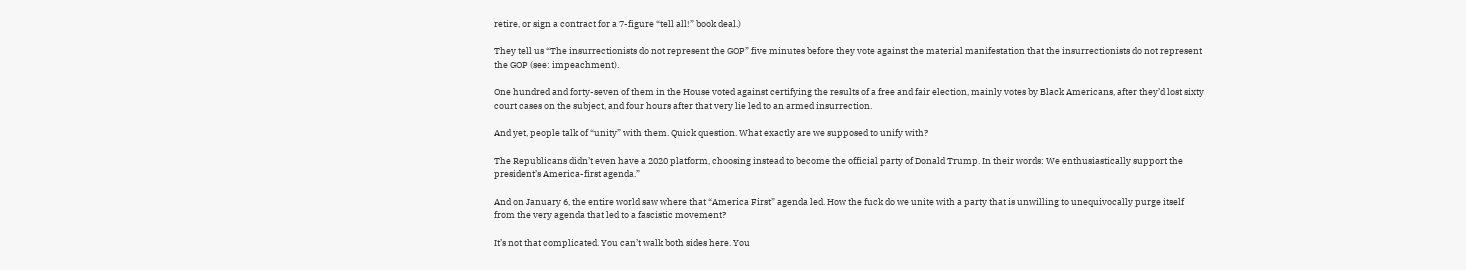retire, or sign a contract for a 7-figure “tell all!” book deal.)

They tell us “The insurrectionists do not represent the GOP” five minutes before they vote against the material manifestation that the insurrectionists do not represent the GOP (see: impeachment).

One hundred and forty-seven of them in the House voted against certifying the results of a free and fair election, mainly votes by Black Americans, after they’d lost sixty court cases on the subject, and four hours after that very lie led to an armed insurrection.

And yet, people talk of “unity” with them. Quick question. What exactly are we supposed to unify with?

The Republicans didn’t even have a 2020 platform, choosing instead to become the official party of Donald Trump. In their words: We enthusiastically support the president’s America-first agenda.”

And on January 6, the entire world saw where that “America First” agenda led. How the fuck do we unite with a party that is unwilling to unequivocally purge itself from the very agenda that led to a fascistic movement?

It’s not that complicated. You can’t walk both sides here. You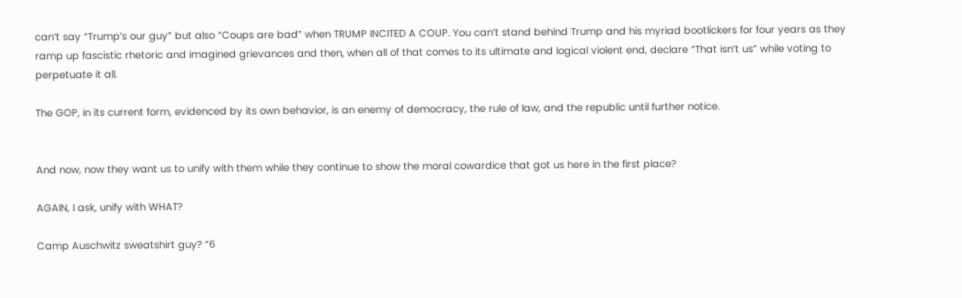can’t say “Trump’s our guy” but also “Coups are bad” when TRUMP INCITED A COUP. You can’t stand behind Trump and his myriad bootlickers for four years as they ramp up fascistic rhetoric and imagined grievances and then, when all of that comes to its ultimate and logical violent end, declare “That isn’t us” while voting to perpetuate it all.

The GOP, in its current form, evidenced by its own behavior, is an enemy of democracy, the rule of law, and the republic until further notice.


And now, now they want us to unify with them while they continue to show the moral cowardice that got us here in the first place?

AGAIN, I ask, unify with WHAT?

Camp Auschwitz sweatshirt guy? “6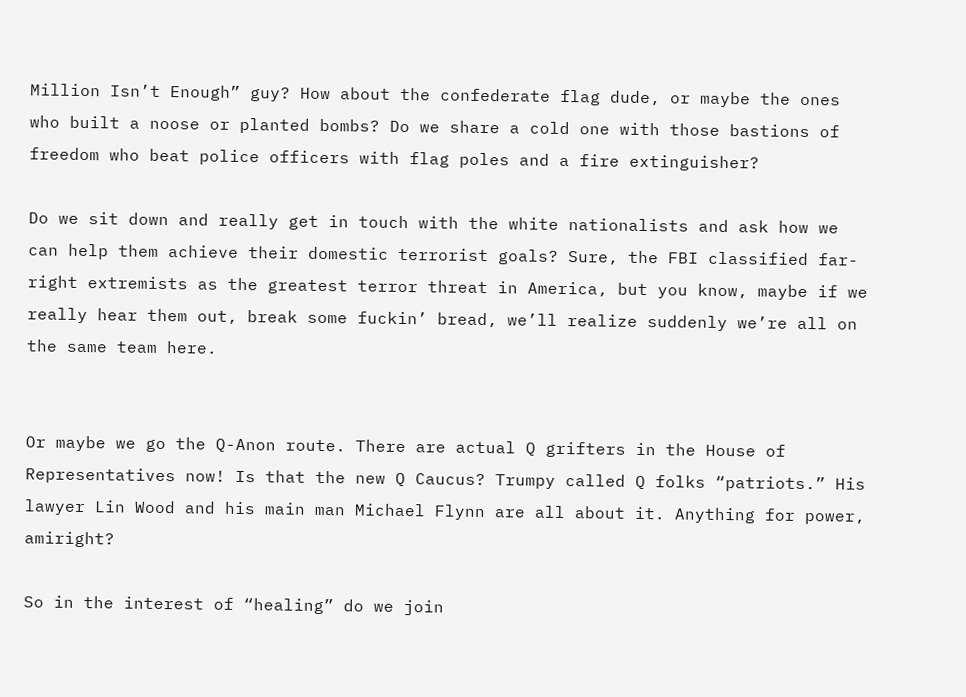Million Isn’t Enough” guy? How about the confederate flag dude, or maybe the ones who built a noose or planted bombs? Do we share a cold one with those bastions of freedom who beat police officers with flag poles and a fire extinguisher?

Do we sit down and really get in touch with the white nationalists and ask how we can help them achieve their domestic terrorist goals? Sure, the FBI classified far-right extremists as the greatest terror threat in America, but you know, maybe if we really hear them out, break some fuckin’ bread, we’ll realize suddenly we’re all on the same team here.


Or maybe we go the Q-Anon route. There are actual Q grifters in the House of Representatives now! Is that the new Q Caucus? Trumpy called Q folks “patriots.” His lawyer Lin Wood and his main man Michael Flynn are all about it. Anything for power, amiright?

So in the interest of “healing” do we join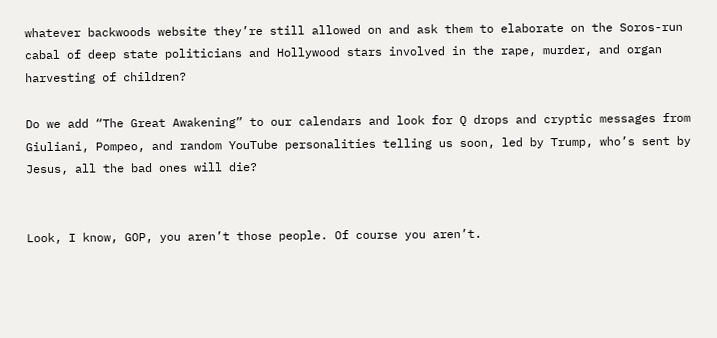whatever backwoods website they’re still allowed on and ask them to elaborate on the Soros-run cabal of deep state politicians and Hollywood stars involved in the rape, murder, and organ harvesting of children?

Do we add “The Great Awakening” to our calendars and look for Q drops and cryptic messages from Giuliani, Pompeo, and random YouTube personalities telling us soon, led by Trump, who’s sent by Jesus, all the bad ones will die?


Look, I know, GOP, you aren’t those people. Of course you aren’t.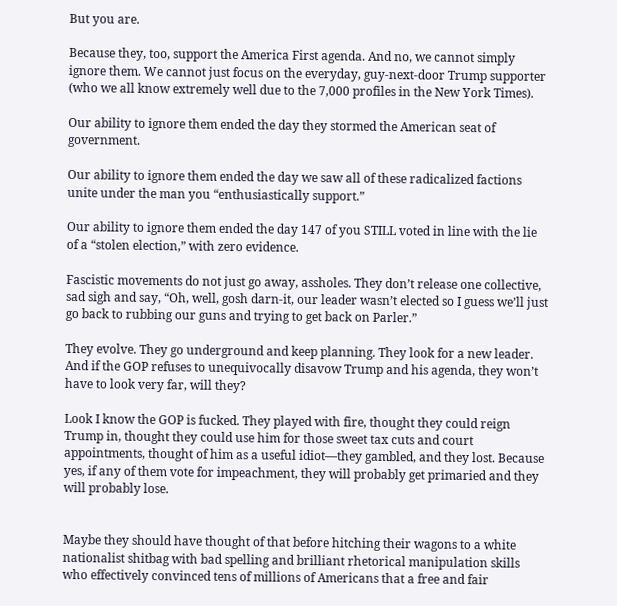But you are.

Because they, too, support the America First agenda. And no, we cannot simply ignore them. We cannot just focus on the everyday, guy-next-door Trump supporter (who we all know extremely well due to the 7,000 profiles in the New York Times).

Our ability to ignore them ended the day they stormed the American seat of government.

Our ability to ignore them ended the day we saw all of these radicalized factions unite under the man you “enthusiastically support.”

Our ability to ignore them ended the day 147 of you STILL voted in line with the lie of a “stolen election,” with zero evidence.

Fascistic movements do not just go away, assholes. They don’t release one collective, sad sigh and say, “Oh, well, gosh darn-it, our leader wasn’t elected so I guess we’ll just go back to rubbing our guns and trying to get back on Parler.”

They evolve. They go underground and keep planning. They look for a new leader. And if the GOP refuses to unequivocally disavow Trump and his agenda, they won’t have to look very far, will they?

Look I know the GOP is fucked. They played with fire, thought they could reign Trump in, thought they could use him for those sweet tax cuts and court appointments, thought of him as a useful idiot—they gambled, and they lost. Because yes, if any of them vote for impeachment, they will probably get primaried and they will probably lose.


Maybe they should have thought of that before hitching their wagons to a white nationalist shitbag with bad spelling and brilliant rhetorical manipulation skills who effectively convinced tens of millions of Americans that a free and fair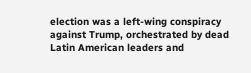election was a left-wing conspiracy against Trump, orchestrated by dead Latin American leaders and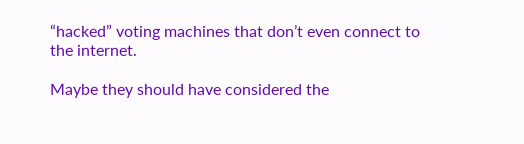“hacked” voting machines that don’t even connect to the internet.

Maybe they should have considered the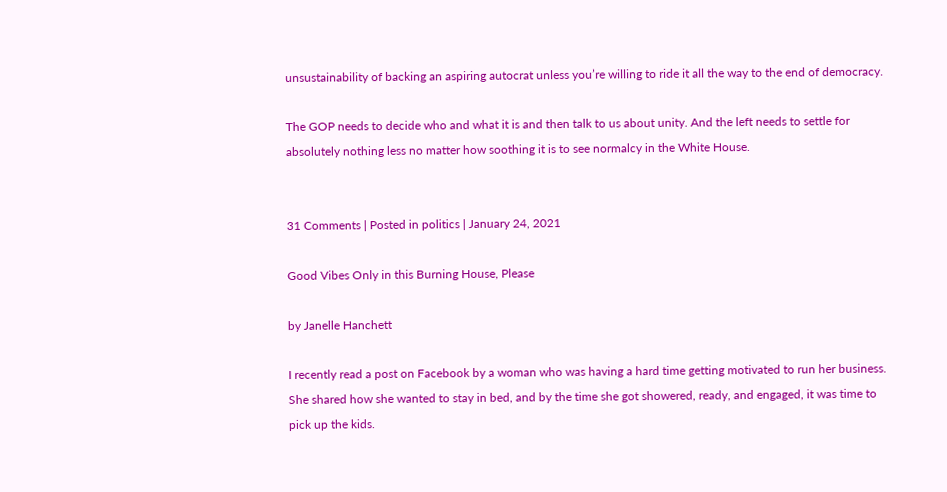unsustainability of backing an aspiring autocrat unless you’re willing to ride it all the way to the end of democracy.

The GOP needs to decide who and what it is and then talk to us about unity. And the left needs to settle for absolutely nothing less no matter how soothing it is to see normalcy in the White House.


31 Comments | Posted in politics | January 24, 2021

Good Vibes Only in this Burning House, Please

by Janelle Hanchett

I recently read a post on Facebook by a woman who was having a hard time getting motivated to run her business. She shared how she wanted to stay in bed, and by the time she got showered, ready, and engaged, it was time to pick up the kids.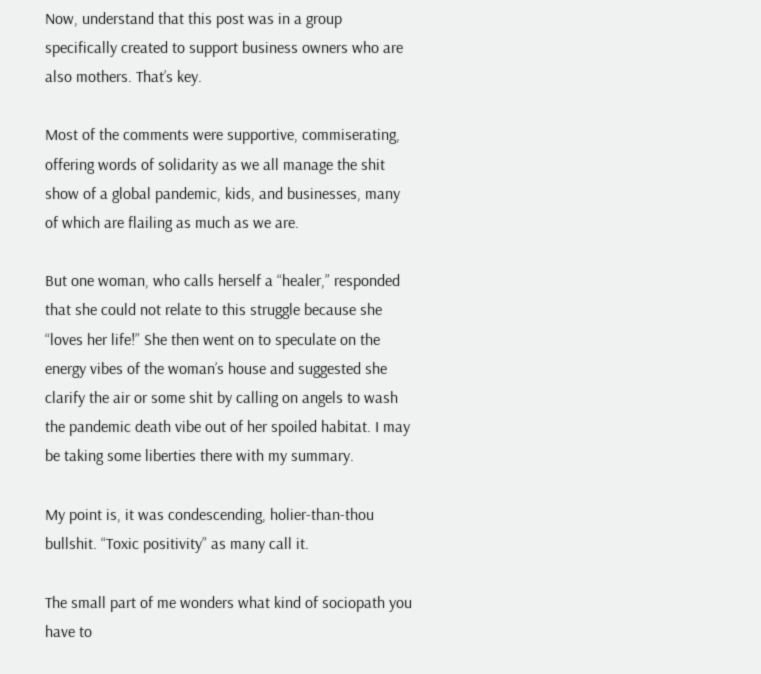Now, understand that this post was in a group specifically created to support business owners who are also mothers. That’s key.

Most of the comments were supportive, commiserating, offering words of solidarity as we all manage the shit show of a global pandemic, kids, and businesses, many of which are flailing as much as we are.

But one woman, who calls herself a “healer,” responded that she could not relate to this struggle because she “loves her life!” She then went on to speculate on the energy vibes of the woman’s house and suggested she clarify the air or some shit by calling on angels to wash the pandemic death vibe out of her spoiled habitat. I may be taking some liberties there with my summary.

My point is, it was condescending, holier-than-thou bullshit. “Toxic positivity” as many call it.

The small part of me wonders what kind of sociopath you have to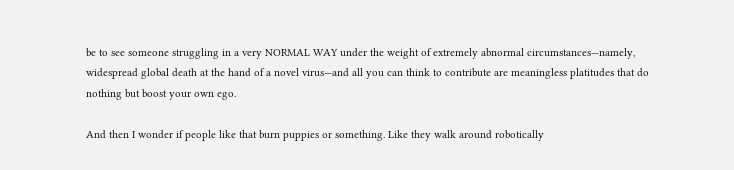be to see someone struggling in a very NORMAL WAY under the weight of extremely abnormal circumstances—namely, widespread global death at the hand of a novel virus—and all you can think to contribute are meaningless platitudes that do nothing but boost your own ego.

And then I wonder if people like that burn puppies or something. Like they walk around robotically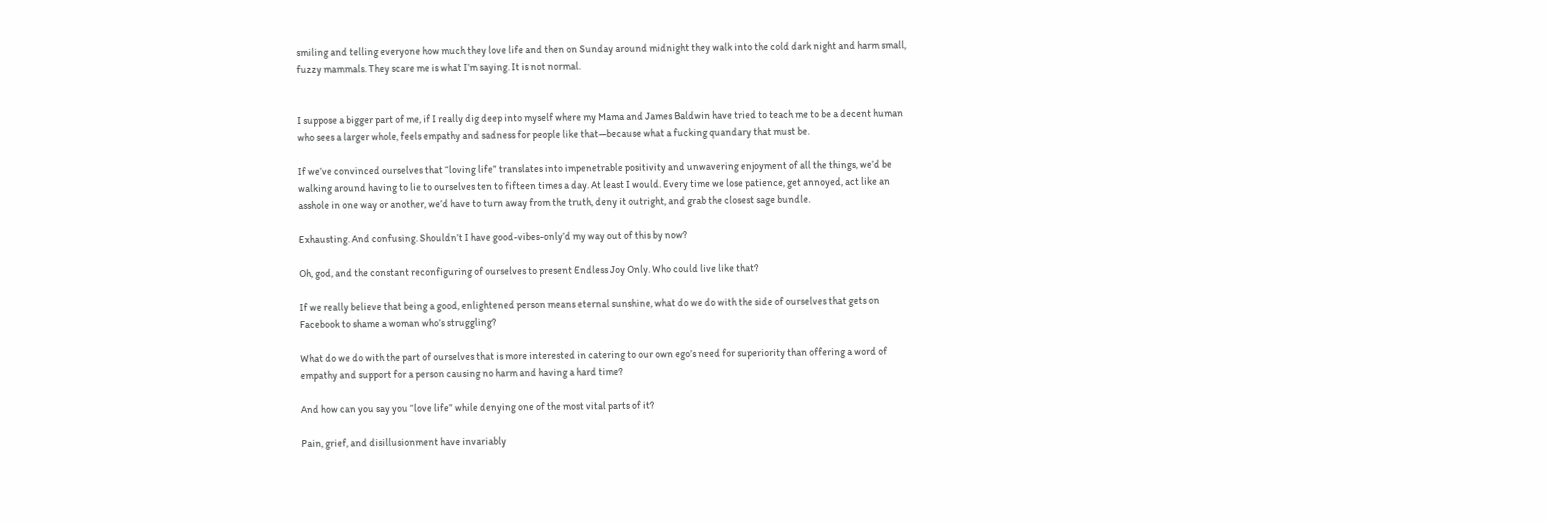smiling and telling everyone how much they love life and then on Sunday around midnight they walk into the cold dark night and harm small, fuzzy mammals. They scare me is what I’m saying. It is not normal.


I suppose a bigger part of me, if I really dig deep into myself where my Mama and James Baldwin have tried to teach me to be a decent human who sees a larger whole, feels empathy and sadness for people like that—because what a fucking quandary that must be.

If we’ve convinced ourselves that “loving life” translates into impenetrable positivity and unwavering enjoyment of all the things, we’d be walking around having to lie to ourselves ten to fifteen times a day. At least I would. Every time we lose patience, get annoyed, act like an asshole in one way or another, we’d have to turn away from the truth, deny it outright, and grab the closest sage bundle.

Exhausting. And confusing. Shouldn’t I have good-vibes-only’d my way out of this by now?

Oh, god, and the constant reconfiguring of ourselves to present Endless Joy Only. Who could live like that?

If we really believe that being a good, enlightened person means eternal sunshine, what do we do with the side of ourselves that gets on Facebook to shame a woman who’s struggling?

What do we do with the part of ourselves that is more interested in catering to our own ego’s need for superiority than offering a word of empathy and support for a person causing no harm and having a hard time?

And how can you say you “love life” while denying one of the most vital parts of it?

Pain, grief, and disillusionment have invariably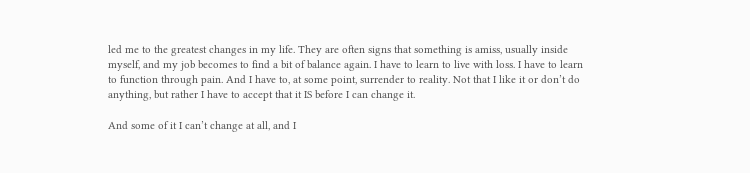led me to the greatest changes in my life. They are often signs that something is amiss, usually inside myself, and my job becomes to find a bit of balance again. I have to learn to live with loss. I have to learn to function through pain. And I have to, at some point, surrender to reality. Not that I like it or don’t do anything, but rather I have to accept that it IS before I can change it.

And some of it I can’t change at all, and I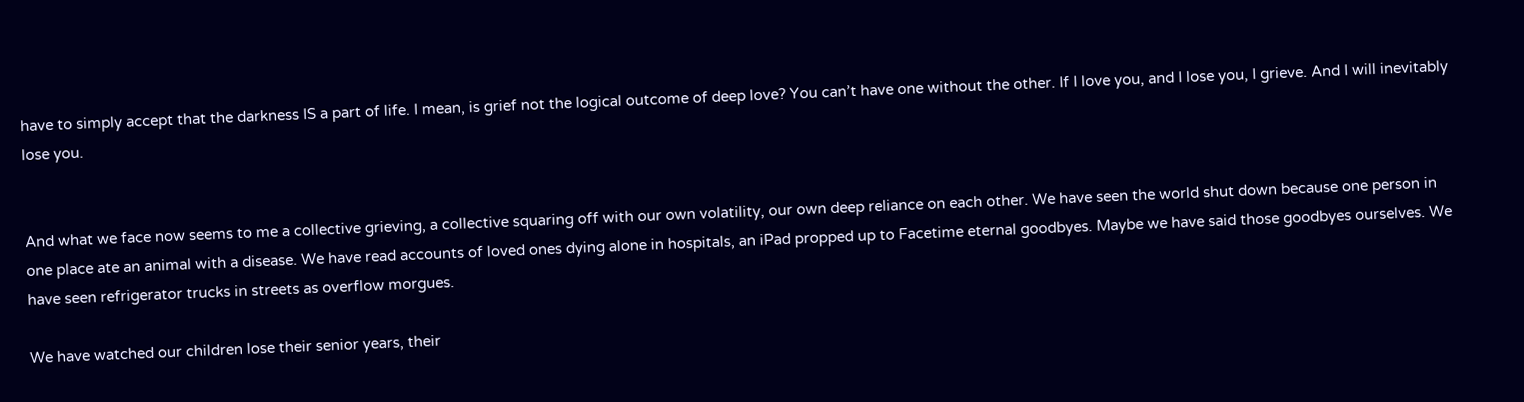have to simply accept that the darkness IS a part of life. I mean, is grief not the logical outcome of deep love? You can’t have one without the other. If I love you, and I lose you, I grieve. And I will inevitably lose you.


And what we face now seems to me a collective grieving, a collective squaring off with our own volatility, our own deep reliance on each other. We have seen the world shut down because one person in one place ate an animal with a disease. We have read accounts of loved ones dying alone in hospitals, an iPad propped up to Facetime eternal goodbyes. Maybe we have said those goodbyes ourselves. We have seen refrigerator trucks in streets as overflow morgues.

We have watched our children lose their senior years, their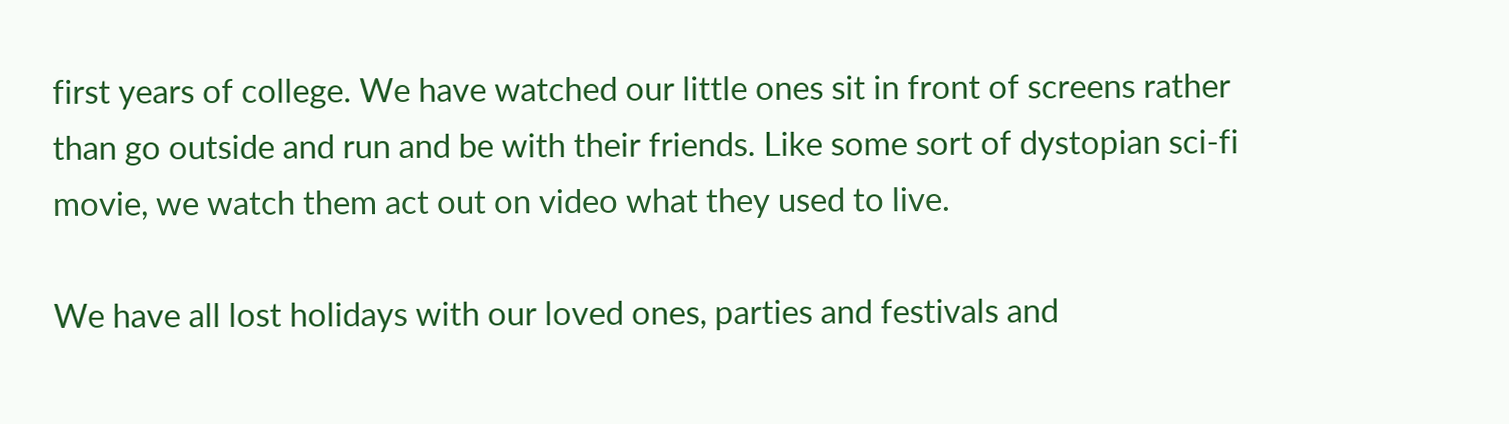first years of college. We have watched our little ones sit in front of screens rather than go outside and run and be with their friends. Like some sort of dystopian sci-fi movie, we watch them act out on video what they used to live.

We have all lost holidays with our loved ones, parties and festivals and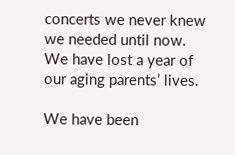concerts we never knew we needed until now. We have lost a year of our aging parents’ lives.

We have been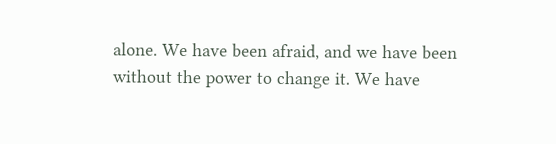alone. We have been afraid, and we have been without the power to change it. We have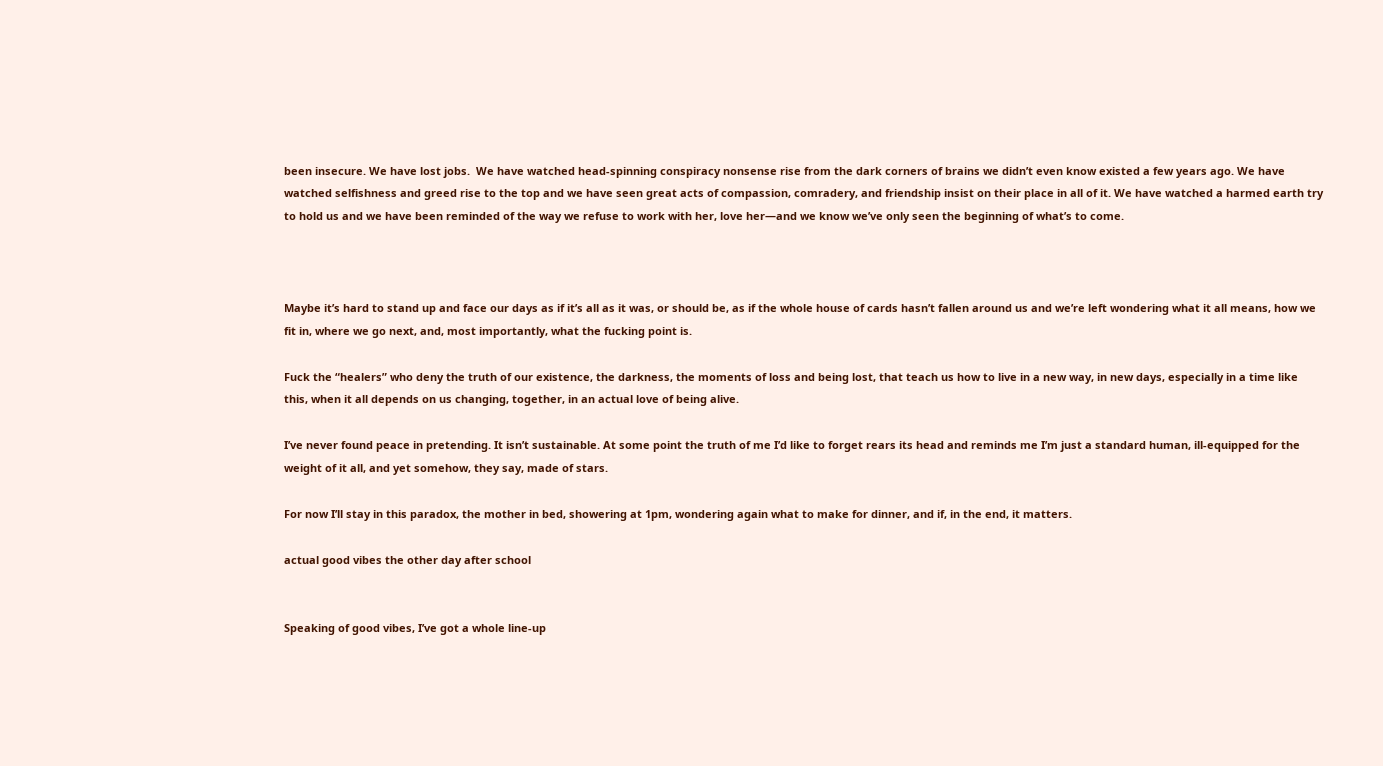been insecure. We have lost jobs.  We have watched head-spinning conspiracy nonsense rise from the dark corners of brains we didn’t even know existed a few years ago. We have watched selfishness and greed rise to the top and we have seen great acts of compassion, comradery, and friendship insist on their place in all of it. We have watched a harmed earth try to hold us and we have been reminded of the way we refuse to work with her, love her—and we know we’ve only seen the beginning of what’s to come.



Maybe it’s hard to stand up and face our days as if it’s all as it was, or should be, as if the whole house of cards hasn’t fallen around us and we’re left wondering what it all means, how we fit in, where we go next, and, most importantly, what the fucking point is.

Fuck the “healers” who deny the truth of our existence, the darkness, the moments of loss and being lost, that teach us how to live in a new way, in new days, especially in a time like this, when it all depends on us changing, together, in an actual love of being alive.

I’ve never found peace in pretending. It isn’t sustainable. At some point the truth of me I’d like to forget rears its head and reminds me I’m just a standard human, ill-equipped for the weight of it all, and yet somehow, they say, made of stars.

For now I’ll stay in this paradox, the mother in bed, showering at 1pm, wondering again what to make for dinner, and if, in the end, it matters.

actual good vibes the other day after school


Speaking of good vibes, I’ve got a whole line-up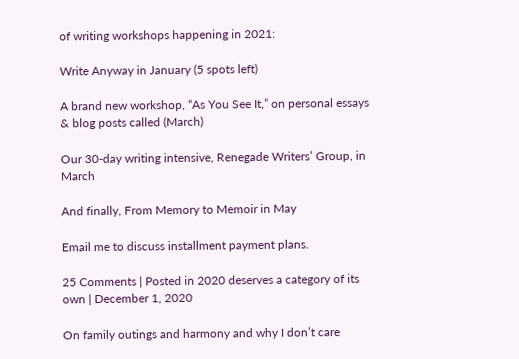of writing workshops happening in 2021:

Write Anyway in January (5 spots left)

A brand new workshop, “As You See It,” on personal essays & blog posts called (March)

Our 30-day writing intensive, Renegade Writers’ Group, in March

And finally, From Memory to Memoir in May

Email me to discuss installment payment plans.

25 Comments | Posted in 2020 deserves a category of its own | December 1, 2020

On family outings and harmony and why I don’t care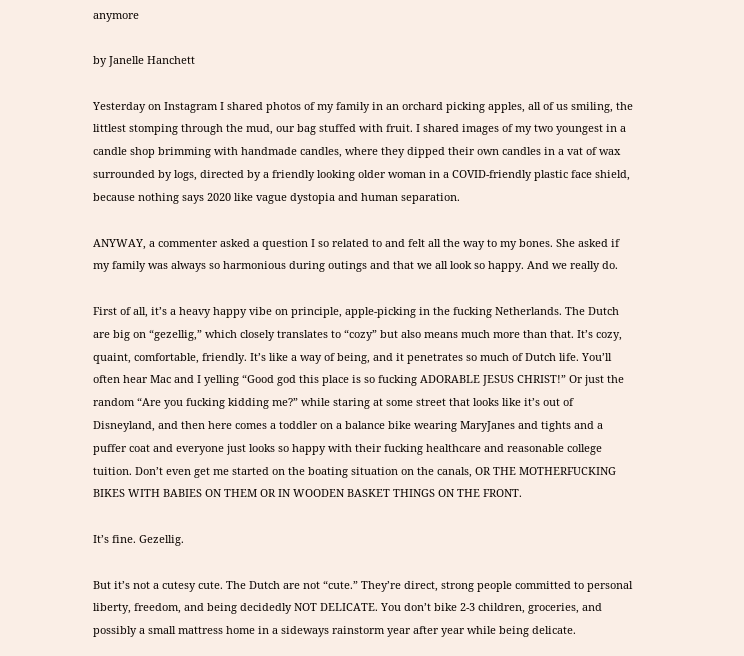anymore

by Janelle Hanchett

Yesterday on Instagram I shared photos of my family in an orchard picking apples, all of us smiling, the littlest stomping through the mud, our bag stuffed with fruit. I shared images of my two youngest in a candle shop brimming with handmade candles, where they dipped their own candles in a vat of wax surrounded by logs, directed by a friendly looking older woman in a COVID-friendly plastic face shield, because nothing says 2020 like vague dystopia and human separation.

ANYWAY, a commenter asked a question I so related to and felt all the way to my bones. She asked if my family was always so harmonious during outings and that we all look so happy. And we really do.

First of all, it’s a heavy happy vibe on principle, apple-picking in the fucking Netherlands. The Dutch are big on “gezellig,” which closely translates to “cozy” but also means much more than that. It’s cozy, quaint, comfortable, friendly. It’s like a way of being, and it penetrates so much of Dutch life. You’ll often hear Mac and I yelling “Good god this place is so fucking ADORABLE JESUS CHRIST!” Or just the random “Are you fucking kidding me?” while staring at some street that looks like it’s out of Disneyland, and then here comes a toddler on a balance bike wearing MaryJanes and tights and a puffer coat and everyone just looks so happy with their fucking healthcare and reasonable college tuition. Don’t even get me started on the boating situation on the canals, OR THE MOTHERFUCKING BIKES WITH BABIES ON THEM OR IN WOODEN BASKET THINGS ON THE FRONT.

It’s fine. Gezellig.

But it’s not a cutesy cute. The Dutch are not “cute.” They’re direct, strong people committed to personal liberty, freedom, and being decidedly NOT DELICATE. You don’t bike 2-3 children, groceries, and possibly a small mattress home in a sideways rainstorm year after year while being delicate.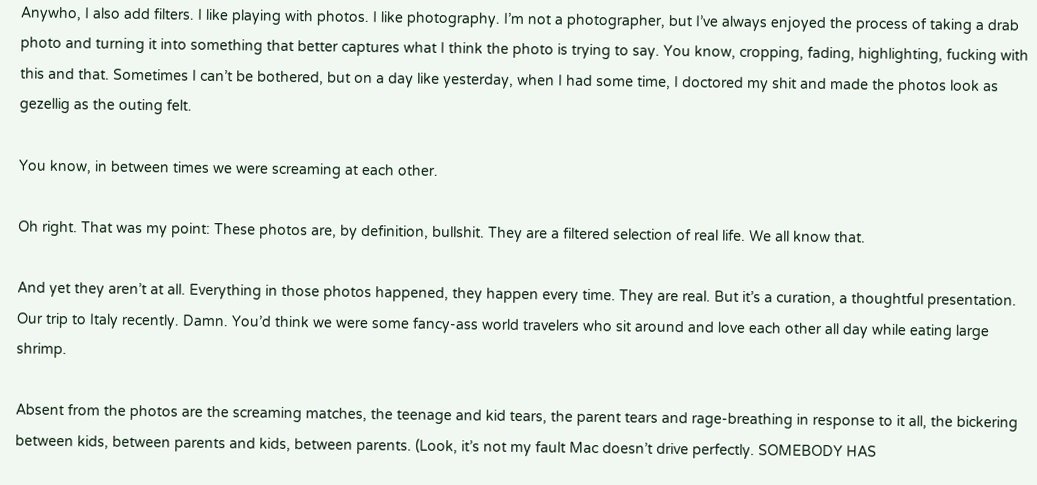Anywho, I also add filters. I like playing with photos. I like photography. I’m not a photographer, but I’ve always enjoyed the process of taking a drab photo and turning it into something that better captures what I think the photo is trying to say. You know, cropping, fading, highlighting, fucking with this and that. Sometimes I can’t be bothered, but on a day like yesterday, when I had some time, I doctored my shit and made the photos look as gezellig as the outing felt.

You know, in between times we were screaming at each other.

Oh right. That was my point: These photos are, by definition, bullshit. They are a filtered selection of real life. We all know that.

And yet they aren’t at all. Everything in those photos happened, they happen every time. They are real. But it’s a curation, a thoughtful presentation. Our trip to Italy recently. Damn. You’d think we were some fancy-ass world travelers who sit around and love each other all day while eating large shrimp.

Absent from the photos are the screaming matches, the teenage and kid tears, the parent tears and rage-breathing in response to it all, the bickering between kids, between parents and kids, between parents. (Look, it’s not my fault Mac doesn’t drive perfectly. SOMEBODY HAS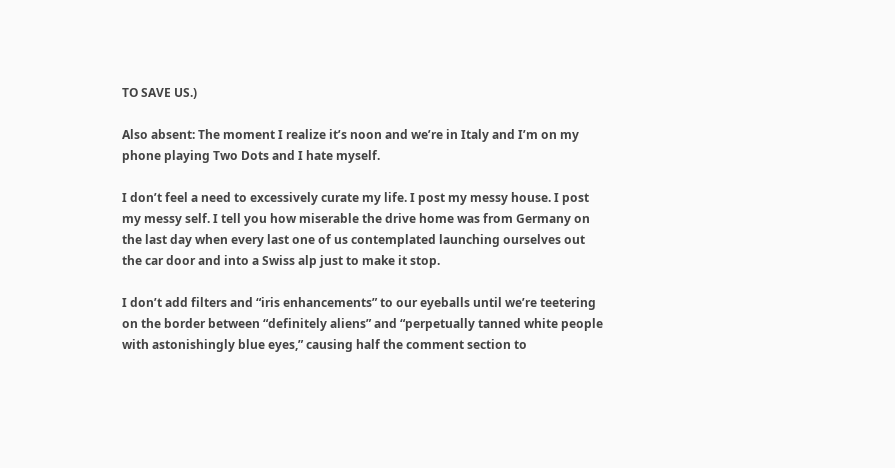TO SAVE US.)

Also absent: The moment I realize it’s noon and we’re in Italy and I’m on my phone playing Two Dots and I hate myself.

I don’t feel a need to excessively curate my life. I post my messy house. I post my messy self. I tell you how miserable the drive home was from Germany on the last day when every last one of us contemplated launching ourselves out the car door and into a Swiss alp just to make it stop.

I don’t add filters and “iris enhancements” to our eyeballs until we’re teetering on the border between “definitely aliens” and “perpetually tanned white people with astonishingly blue eyes,” causing half the comment section to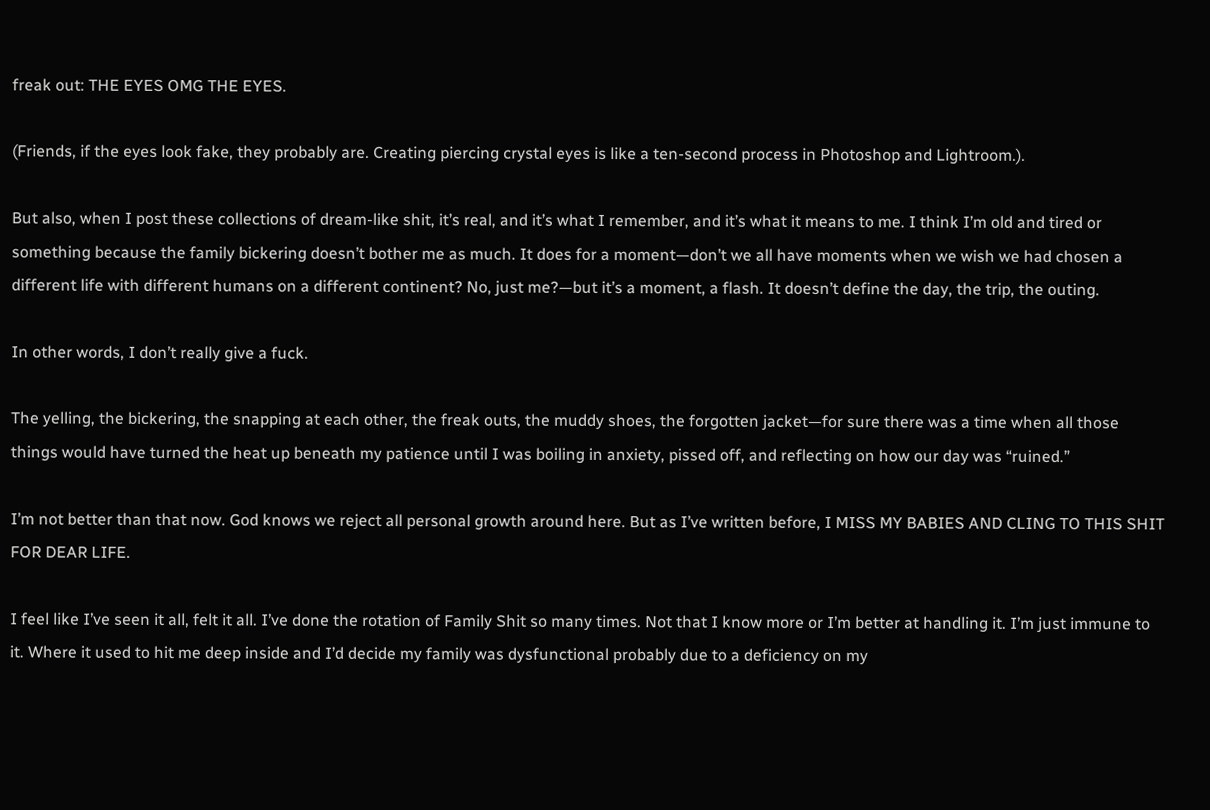freak out: THE EYES OMG THE EYES.

(Friends, if the eyes look fake, they probably are. Creating piercing crystal eyes is like a ten-second process in Photoshop and Lightroom.).

But also, when I post these collections of dream-like shit, it’s real, and it’s what I remember, and it’s what it means to me. I think I’m old and tired or something because the family bickering doesn’t bother me as much. It does for a moment—don’t we all have moments when we wish we had chosen a different life with different humans on a different continent? No, just me?—but it’s a moment, a flash. It doesn’t define the day, the trip, the outing.

In other words, I don’t really give a fuck.

The yelling, the bickering, the snapping at each other, the freak outs, the muddy shoes, the forgotten jacket—for sure there was a time when all those things would have turned the heat up beneath my patience until I was boiling in anxiety, pissed off, and reflecting on how our day was “ruined.”

I’m not better than that now. God knows we reject all personal growth around here. But as I’ve written before, I MISS MY BABIES AND CLING TO THIS SHIT FOR DEAR LIFE.

I feel like I’ve seen it all, felt it all. I’ve done the rotation of Family Shit so many times. Not that I know more or I’m better at handling it. I’m just immune to it. Where it used to hit me deep inside and I’d decide my family was dysfunctional probably due to a deficiency on my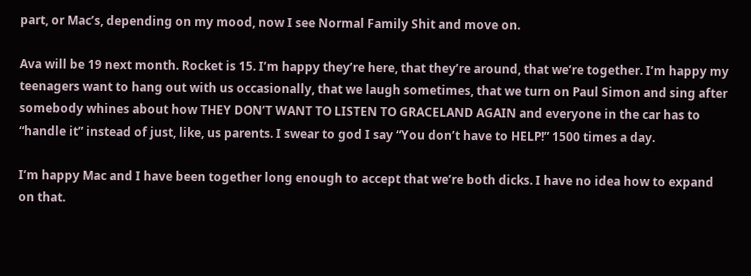part, or Mac’s, depending on my mood, now I see Normal Family Shit and move on.

Ava will be 19 next month. Rocket is 15. I’m happy they’re here, that they’re around, that we’re together. I’m happy my teenagers want to hang out with us occasionally, that we laugh sometimes, that we turn on Paul Simon and sing after somebody whines about how THEY DON’T WANT TO LISTEN TO GRACELAND AGAIN and everyone in the car has to “handle it” instead of just, like, us parents. I swear to god I say “You don’t have to HELP!” 1500 times a day.

I’m happy Mac and I have been together long enough to accept that we’re both dicks. I have no idea how to expand on that.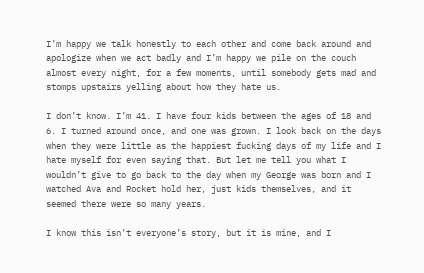I’m happy we talk honestly to each other and come back around and apologize when we act badly and I’m happy we pile on the couch almost every night, for a few moments, until somebody gets mad and stomps upstairs yelling about how they hate us.

I don’t know. I’m 41. I have four kids between the ages of 18 and 6. I turned around once, and one was grown. I look back on the days when they were little as the happiest fucking days of my life and I hate myself for even saying that. But let me tell you what I wouldn’t give to go back to the day when my George was born and I watched Ava and Rocket hold her, just kids themselves, and it seemed there were so many years.

I know this isn’t everyone’s story, but it is mine, and I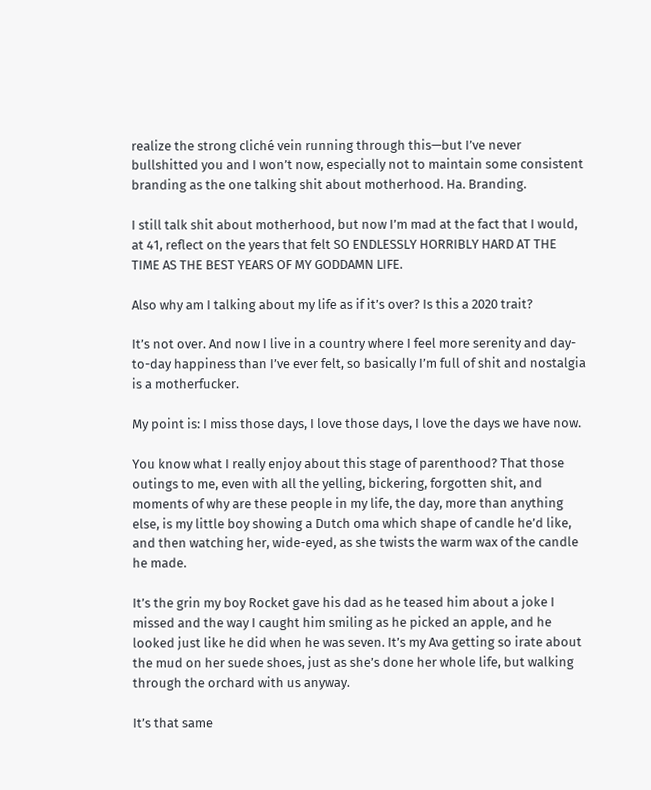realize the strong cliché vein running through this—but I’ve never bullshitted you and I won’t now, especially not to maintain some consistent branding as the one talking shit about motherhood. Ha. Branding.

I still talk shit about motherhood, but now I’m mad at the fact that I would, at 41, reflect on the years that felt SO ENDLESSLY HORRIBLY HARD AT THE TIME AS THE BEST YEARS OF MY GODDAMN LIFE.

Also why am I talking about my life as if it’s over? Is this a 2020 trait?

It’s not over. And now I live in a country where I feel more serenity and day-to-day happiness than I’ve ever felt, so basically I’m full of shit and nostalgia is a motherfucker.

My point is: I miss those days, I love those days, I love the days we have now.

You know what I really enjoy about this stage of parenthood? That those outings to me, even with all the yelling, bickering, forgotten shit, and moments of why are these people in my life, the day, more than anything else, is my little boy showing a Dutch oma which shape of candle he’d like, and then watching her, wide-eyed, as she twists the warm wax of the candle he made.

It’s the grin my boy Rocket gave his dad as he teased him about a joke I missed and the way I caught him smiling as he picked an apple, and he looked just like he did when he was seven. It’s my Ava getting so irate about the mud on her suede shoes, just as she’s done her whole life, but walking through the orchard with us anyway.

It’s that same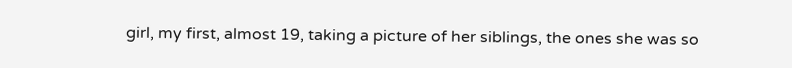girl, my first, almost 19, taking a picture of her siblings, the ones she was so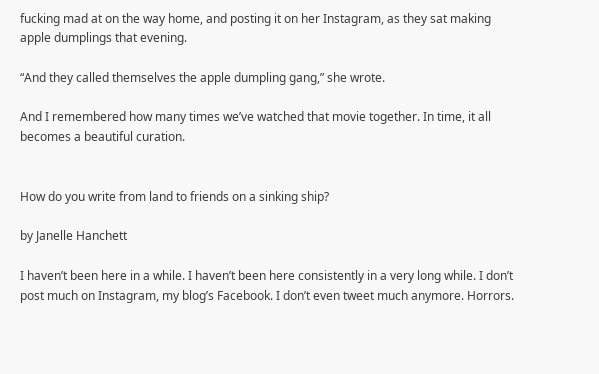fucking mad at on the way home, and posting it on her Instagram, as they sat making apple dumplings that evening.

“And they called themselves the apple dumpling gang,” she wrote.

And I remembered how many times we’ve watched that movie together. In time, it all becomes a beautiful curation.


How do you write from land to friends on a sinking ship?

by Janelle Hanchett

I haven’t been here in a while. I haven’t been here consistently in a very long while. I don’t post much on Instagram, my blog’s Facebook. I don’t even tweet much anymore. Horrors.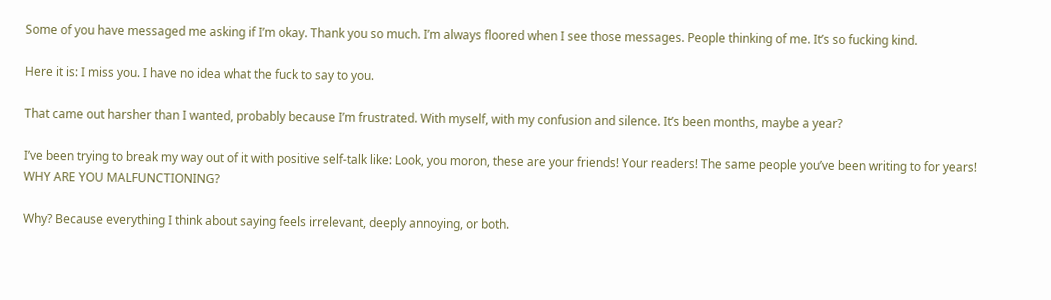Some of you have messaged me asking if I’m okay. Thank you so much. I’m always floored when I see those messages. People thinking of me. It’s so fucking kind.

Here it is: I miss you. I have no idea what the fuck to say to you.

That came out harsher than I wanted, probably because I’m frustrated. With myself, with my confusion and silence. It’s been months, maybe a year?

I’ve been trying to break my way out of it with positive self-talk like: Look, you moron, these are your friends! Your readers! The same people you’ve been writing to for years! WHY ARE YOU MALFUNCTIONING?

Why? Because everything I think about saying feels irrelevant, deeply annoying, or both.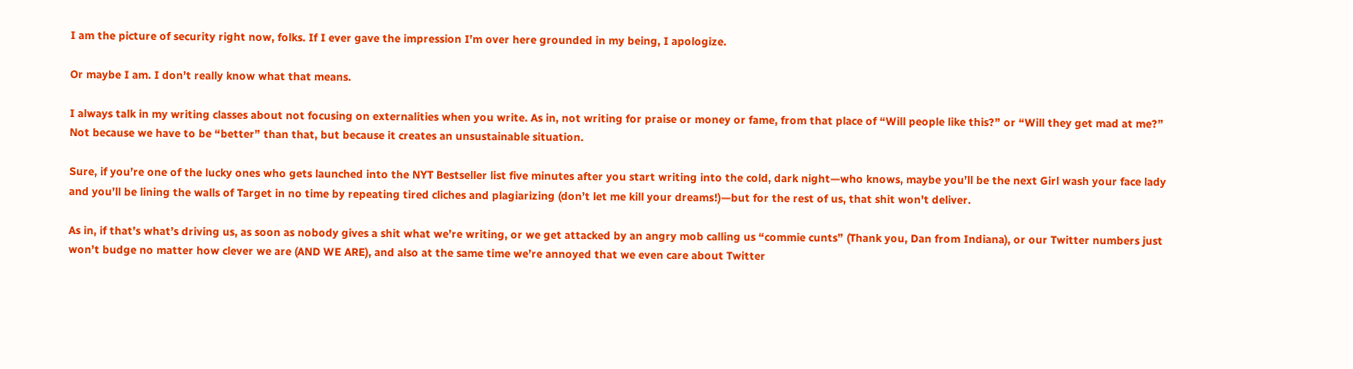I am the picture of security right now, folks. If I ever gave the impression I’m over here grounded in my being, I apologize.

Or maybe I am. I don’t really know what that means.

I always talk in my writing classes about not focusing on externalities when you write. As in, not writing for praise or money or fame, from that place of “Will people like this?” or “Will they get mad at me?” Not because we have to be “better” than that, but because it creates an unsustainable situation.

Sure, if you’re one of the lucky ones who gets launched into the NYT Bestseller list five minutes after you start writing into the cold, dark night—who knows, maybe you’ll be the next Girl wash your face lady and you’ll be lining the walls of Target in no time by repeating tired cliches and plagiarizing (don’t let me kill your dreams!)—but for the rest of us, that shit won’t deliver.

As in, if that’s what’s driving us, as soon as nobody gives a shit what we’re writing, or we get attacked by an angry mob calling us “commie cunts” (Thank you, Dan from Indiana), or our Twitter numbers just won’t budge no matter how clever we are (AND WE ARE), and also at the same time we’re annoyed that we even care about Twitter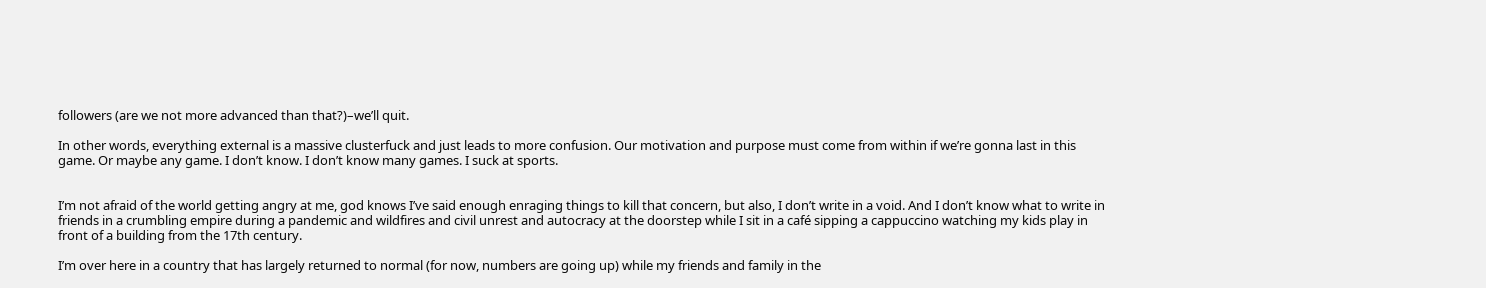followers (are we not more advanced than that?)–we’ll quit.

In other words, everything external is a massive clusterfuck and just leads to more confusion. Our motivation and purpose must come from within if we’re gonna last in this game. Or maybe any game. I don’t know. I don’t know many games. I suck at sports.


I’m not afraid of the world getting angry at me, god knows I’ve said enough enraging things to kill that concern, but also, I don’t write in a void. And I don’t know what to write in friends in a crumbling empire during a pandemic and wildfires and civil unrest and autocracy at the doorstep while I sit in a café sipping a cappuccino watching my kids play in front of a building from the 17th century.

I’m over here in a country that has largely returned to normal (for now, numbers are going up) while my friends and family in the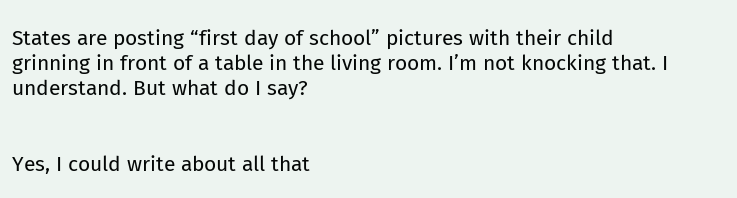States are posting “first day of school” pictures with their child grinning in front of a table in the living room. I’m not knocking that. I understand. But what do I say?


Yes, I could write about all that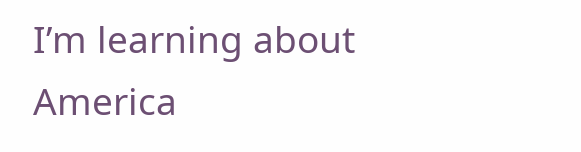I’m learning about America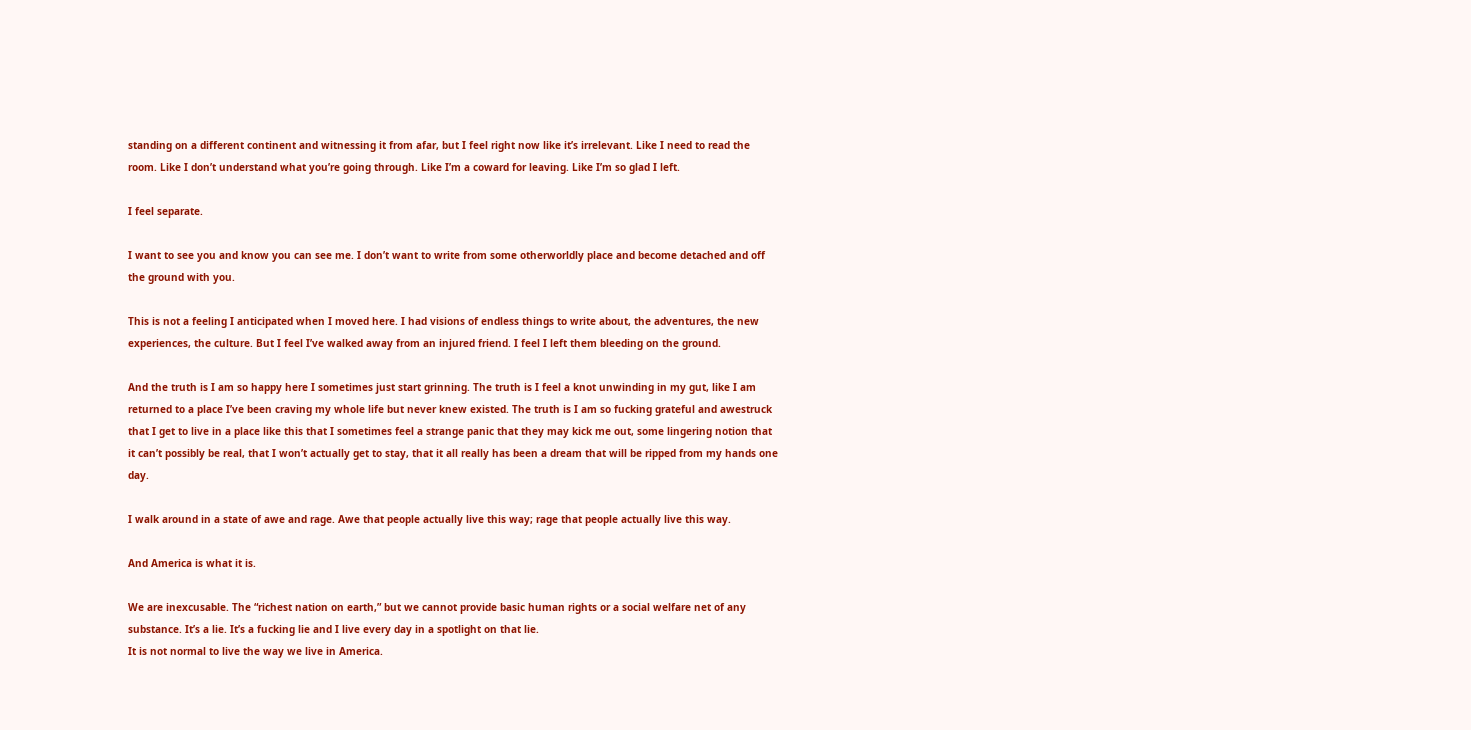standing on a different continent and witnessing it from afar, but I feel right now like it’s irrelevant. Like I need to read the room. Like I don’t understand what you’re going through. Like I’m a coward for leaving. Like I’m so glad I left.

I feel separate.

I want to see you and know you can see me. I don’t want to write from some otherworldly place and become detached and off the ground with you.

This is not a feeling I anticipated when I moved here. I had visions of endless things to write about, the adventures, the new experiences, the culture. But I feel I’ve walked away from an injured friend. I feel I left them bleeding on the ground.

And the truth is I am so happy here I sometimes just start grinning. The truth is I feel a knot unwinding in my gut, like I am returned to a place I’ve been craving my whole life but never knew existed. The truth is I am so fucking grateful and awestruck that I get to live in a place like this that I sometimes feel a strange panic that they may kick me out, some lingering notion that it can’t possibly be real, that I won’t actually get to stay, that it all really has been a dream that will be ripped from my hands one day.

I walk around in a state of awe and rage. Awe that people actually live this way; rage that people actually live this way.

And America is what it is.

We are inexcusable. The “richest nation on earth,” but we cannot provide basic human rights or a social welfare net of any substance. It’s a lie. It’s a fucking lie and I live every day in a spotlight on that lie.
It is not normal to live the way we live in America.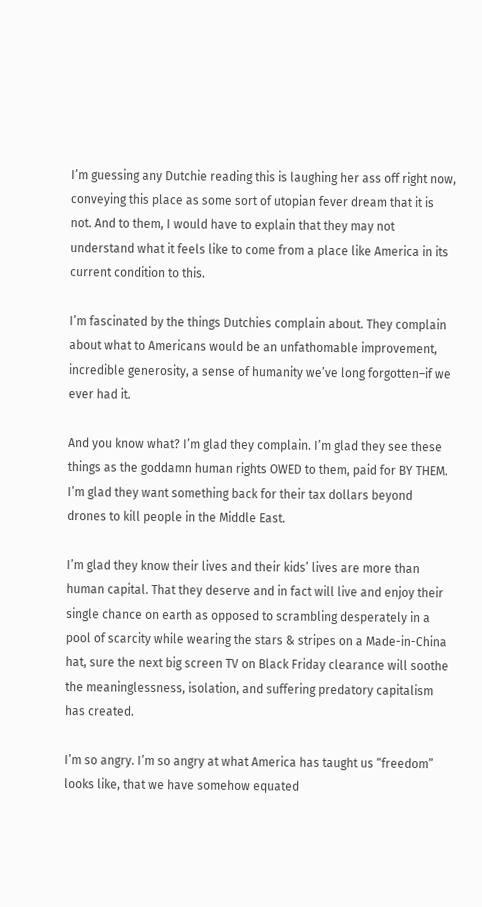I’m guessing any Dutchie reading this is laughing her ass off right now, conveying this place as some sort of utopian fever dream that it is not. And to them, I would have to explain that they may not understand what it feels like to come from a place like America in its current condition to this.

I’m fascinated by the things Dutchies complain about. They complain about what to Americans would be an unfathomable improvement, incredible generosity, a sense of humanity we’ve long forgotten–if we ever had it.

And you know what? I’m glad they complain. I’m glad they see these things as the goddamn human rights OWED to them, paid for BY THEM. I’m glad they want something back for their tax dollars beyond drones to kill people in the Middle East.

I’m glad they know their lives and their kids’ lives are more than human capital. That they deserve and in fact will live and enjoy their single chance on earth as opposed to scrambling desperately in a pool of scarcity while wearing the stars & stripes on a Made-in-China hat, sure the next big screen TV on Black Friday clearance will soothe the meaninglessness, isolation, and suffering predatory capitalism has created.

I’m so angry. I’m so angry at what America has taught us “freedom” looks like, that we have somehow equated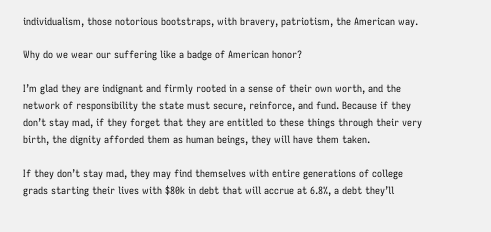individualism, those notorious bootstraps, with bravery, patriotism, the American way.

Why do we wear our suffering like a badge of American honor?

I’m glad they are indignant and firmly rooted in a sense of their own worth, and the network of responsibility the state must secure, reinforce, and fund. Because if they don’t stay mad, if they forget that they are entitled to these things through their very birth, the dignity afforded them as human beings, they will have them taken.

If they don’t stay mad, they may find themselves with entire generations of college grads starting their lives with $80k in debt that will accrue at 6.8%, a debt they’ll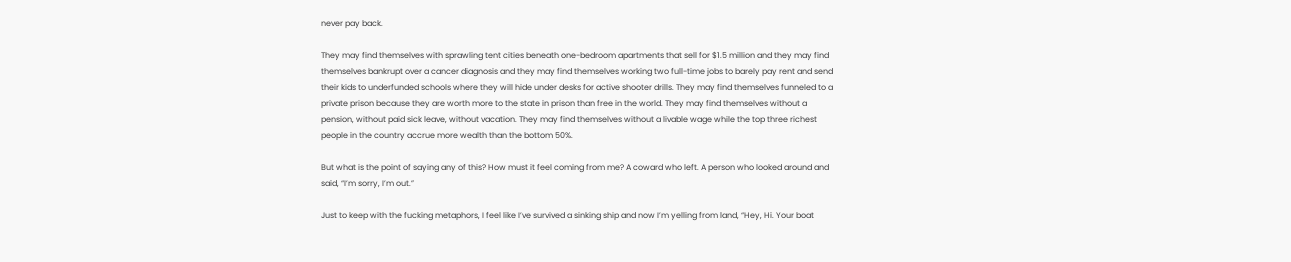never pay back.

They may find themselves with sprawling tent cities beneath one-bedroom apartments that sell for $1.5 million and they may find themselves bankrupt over a cancer diagnosis and they may find themselves working two full-time jobs to barely pay rent and send their kids to underfunded schools where they will hide under desks for active shooter drills. They may find themselves funneled to a private prison because they are worth more to the state in prison than free in the world. They may find themselves without a pension, without paid sick leave, without vacation. They may find themselves without a livable wage while the top three richest people in the country accrue more wealth than the bottom 50%.

But what is the point of saying any of this? How must it feel coming from me? A coward who left. A person who looked around and said, “I’m sorry, I’m out.”

Just to keep with the fucking metaphors, I feel like I’ve survived a sinking ship and now I’m yelling from land, “Hey, Hi. Your boat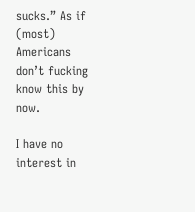sucks.” As if (most) Americans don’t fucking know this by now.

I have no interest in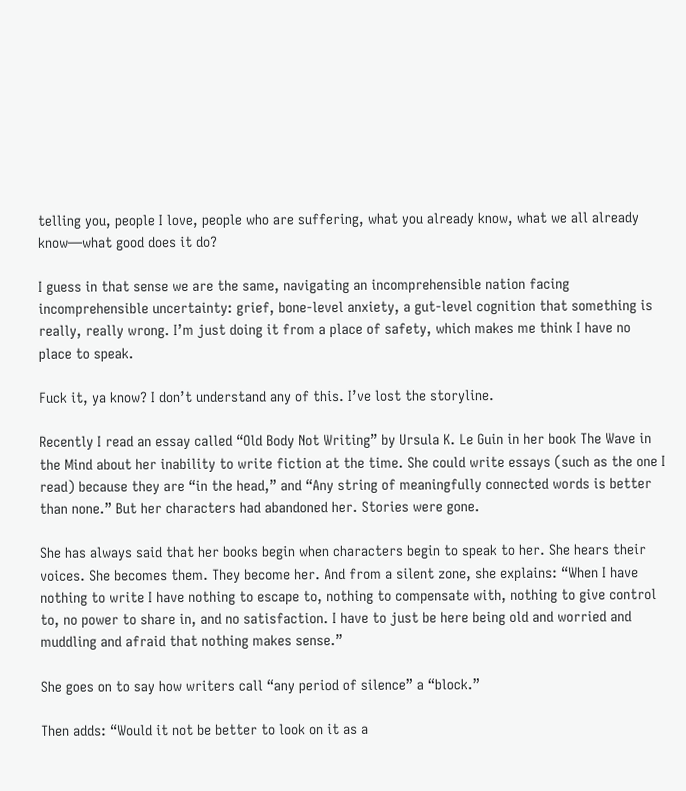telling you, people I love, people who are suffering, what you already know, what we all already know—what good does it do?

I guess in that sense we are the same, navigating an incomprehensible nation facing incomprehensible uncertainty: grief, bone-level anxiety, a gut-level cognition that something is really, really wrong. I’m just doing it from a place of safety, which makes me think I have no place to speak.

Fuck it, ya know? I don’t understand any of this. I’ve lost the storyline.

Recently I read an essay called “Old Body Not Writing” by Ursula K. Le Guin in her book The Wave in the Mind about her inability to write fiction at the time. She could write essays (such as the one I read) because they are “in the head,” and “Any string of meaningfully connected words is better than none.” But her characters had abandoned her. Stories were gone.

She has always said that her books begin when characters begin to speak to her. She hears their voices. She becomes them. They become her. And from a silent zone, she explains: “When I have nothing to write I have nothing to escape to, nothing to compensate with, nothing to give control to, no power to share in, and no satisfaction. I have to just be here being old and worried and muddling and afraid that nothing makes sense.”

She goes on to say how writers call “any period of silence” a “block.”

Then adds: “Would it not be better to look on it as a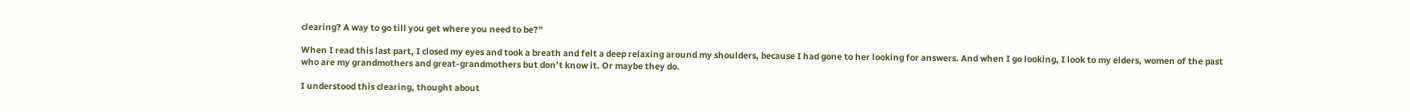clearing? A way to go till you get where you need to be?”

When I read this last part, I closed my eyes and took a breath and felt a deep relaxing around my shoulders, because I had gone to her looking for answers. And when I go looking, I look to my elders, women of the past who are my grandmothers and great-grandmothers but don’t know it. Or maybe they do.

I understood this clearing, thought about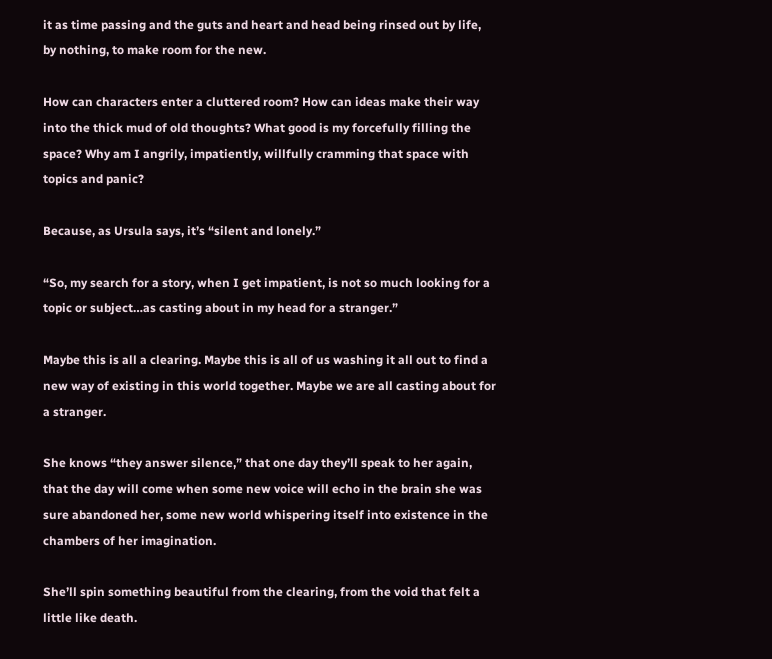it as time passing and the guts and heart and head being rinsed out by life, by nothing, to make room for the new.

How can characters enter a cluttered room? How can ideas make their way into the thick mud of old thoughts? What good is my forcefully filling the space? Why am I angrily, impatiently, willfully cramming that space with topics and panic?

Because, as Ursula says, it’s “silent and lonely.”

“So, my search for a story, when I get impatient, is not so much looking for a topic or subject…as casting about in my head for a stranger.”

Maybe this is all a clearing. Maybe this is all of us washing it all out to find a new way of existing in this world together. Maybe we are all casting about for a stranger.

She knows “they answer silence,” that one day they’ll speak to her again, that the day will come when some new voice will echo in the brain she was sure abandoned her, some new world whispering itself into existence in the chambers of her imagination.

She’ll spin something beautiful from the clearing, from the void that felt a little like death.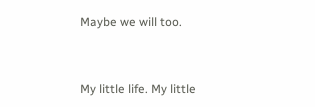Maybe we will too.


My little life. My little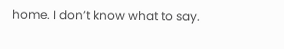home. I don’t know what to say.